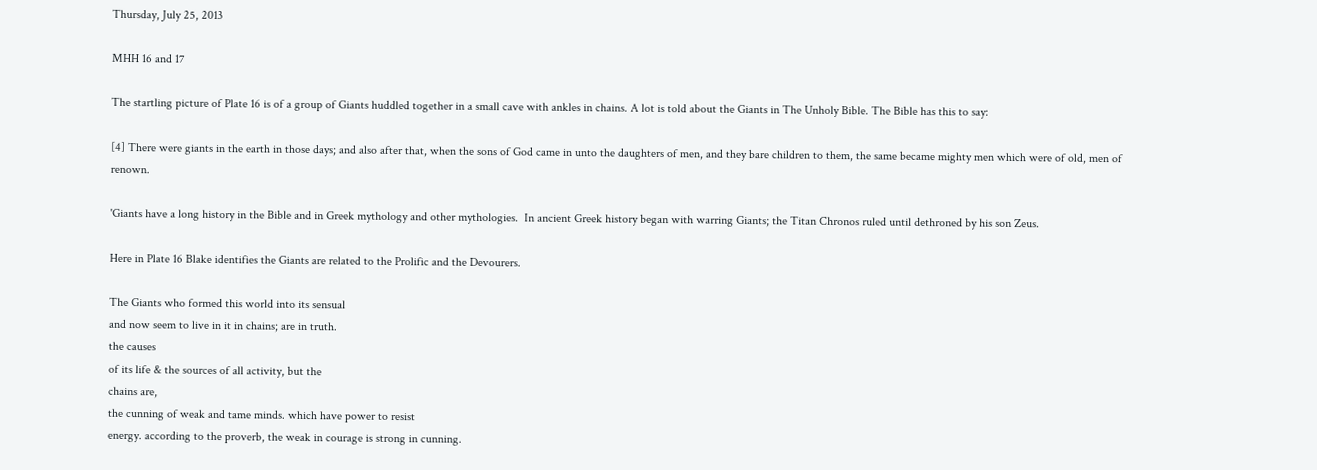Thursday, July 25, 2013

MHH 16 and 17

The startling picture of Plate 16 is of a group of Giants huddled together in a small cave with ankles in chains. A lot is told about the Giants in The Unholy Bible. The Bible has this to say:

[4] There were giants in the earth in those days; and also after that, when the sons of God came in unto the daughters of men, and they bare children to them, the same became mighty men which were of old, men of renown.

'Giants have a long history in the Bible and in Greek mythology and other mythologies.  In ancient Greek history began with warring Giants; the Titan Chronos ruled until dethroned by his son Zeus.

Here in Plate 16 Blake identifies the Giants are related to the Prolific and the Devourers.

The Giants who formed this world into its sensual
and now seem to live in it in chains; are in truth.
the causes
of its life & the sources of all activity, but the
chains are,
the cunning of weak and tame minds. which have power to resist
energy. according to the proverb, the weak in courage is strong in cunning.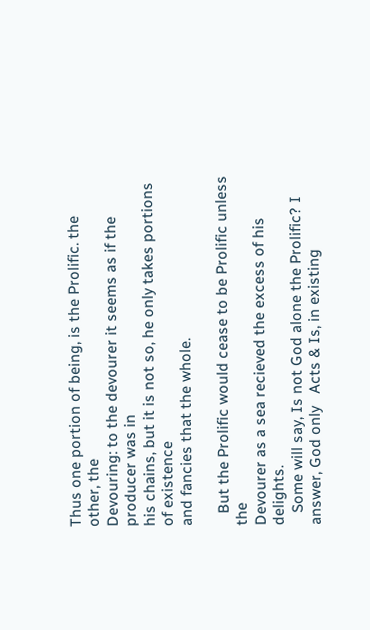Thus one portion of being, is the Prolific. the
other, the
Devouring: to the devourer it seems as if the
producer was in
his chains, but it is not so, he only takes portions
of existence
and fancies that the whole.

   But the Prolific would cease to be Prolific unless the
Devourer as a sea recieved the excess of his delights.
   Some will say, Is not God alone the Prolific? I
answer, God only   Acts & Is, in existing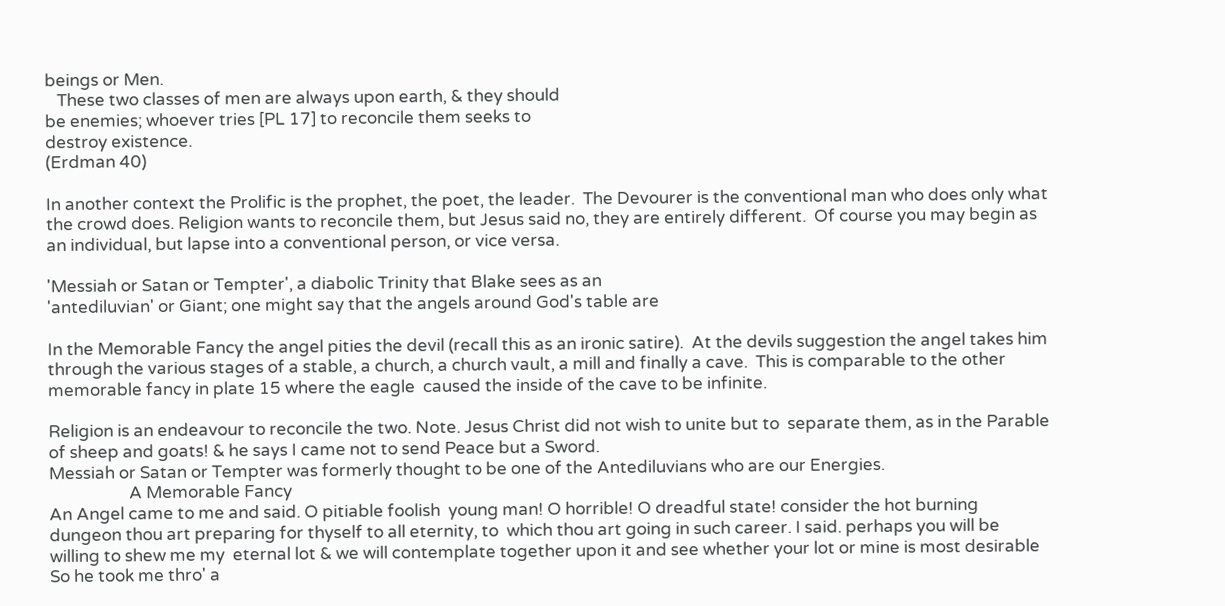beings or Men.
   These two classes of men are always upon earth, & they should
be enemies; whoever tries [PL 17] to reconcile them seeks to
destroy existence.
(Erdman 40)

In another context the Prolific is the prophet, the poet, the leader.  The Devourer is the conventional man who does only what the crowd does. Religion wants to reconcile them, but Jesus said no, they are entirely different.  Of course you may begin as an individual, but lapse into a conventional person, or vice versa.

'Messiah or Satan or Tempter', a diabolic Trinity that Blake sees as an
'antediluvian' or Giant; one might say that the angels around God's table are

In the Memorable Fancy the angel pities the devil (recall this as an ironic satire).  At the devils suggestion the angel takes him through the various stages of a stable, a church, a church vault, a mill and finally a cave.  This is comparable to the other memorable fancy in plate 15 where the eagle  caused the inside of the cave to be infinite.

Religion is an endeavour to reconcile the two. Note. Jesus Christ did not wish to unite but to  separate them, as in the Parable of sheep and goats! & he says I came not to send Peace but a Sword.
Messiah or Satan or Tempter was formerly thought to be one of the Antediluvians who are our Energies.
                    A Memorable Fancy
An Angel came to me and said. O pitiable foolish  young man! O horrible! O dreadful state! consider the hot burning dungeon thou art preparing for thyself to all eternity, to  which thou art going in such career. I said. perhaps you will be willing to shew me my  eternal lot & we will contemplate together upon it and see whether your lot or mine is most desirable
So he took me thro' a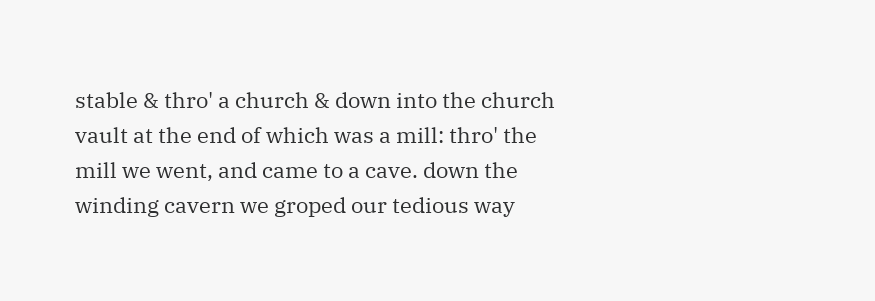stable & thro' a church & down into the church vault at the end of which was a mill: thro' the mill we went, and came to a cave. down the winding cavern we groped our tedious way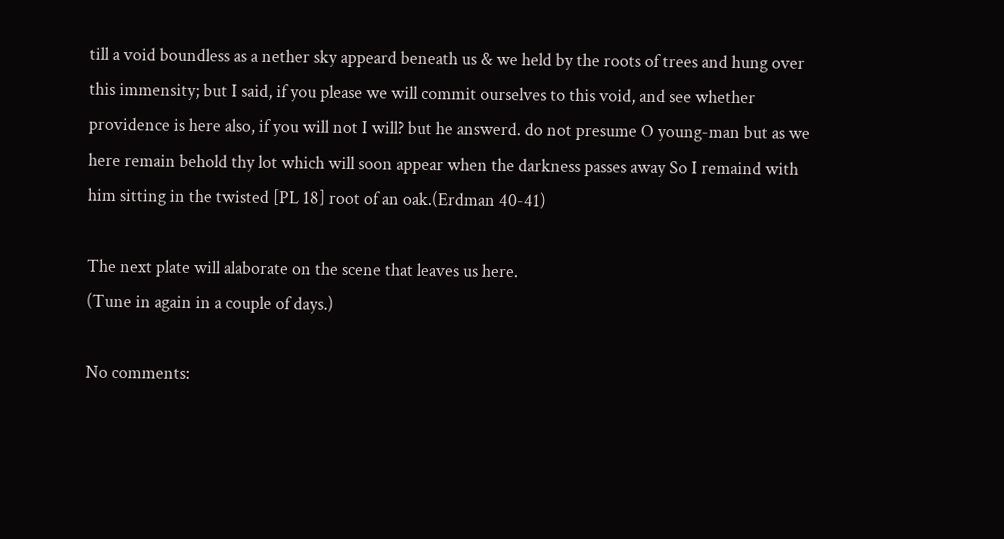till a void boundless as a nether sky appeard beneath us & we held by the roots of trees and hung over this immensity; but I said, if you please we will commit ourselves to this void, and see whether providence is here also, if you will not I will? but he answerd. do not presume O young-man but as we here remain behold thy lot which will soon appear when the darkness passes away So I remaind with him sitting in the twisted [PL 18] root of an oak.(Erdman 40-41)

The next plate will alaborate on the scene that leaves us here.
(Tune in again in a couple of days.)

No comments: